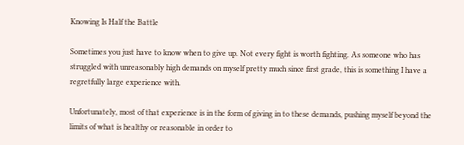Knowing Is Half the Battle

Sometimes you just have to know when to give up. Not every fight is worth fighting. As someone who has struggled with unreasonably high demands on myself pretty much since first grade, this is something I have a regretfully large experience with.

Unfortunately, most of that experience is in the form of giving in to these demands, pushing myself beyond the limits of what is healthy or reasonable in order to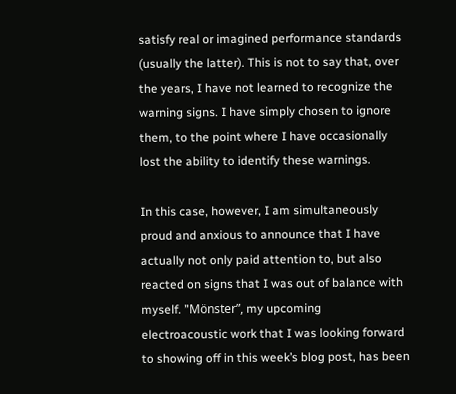satisfy real or imagined performance standards (usually the latter). This is not to say that, over the years, I have not learned to recognize the warning signs. I have simply chosen to ignore them, to the point where I have occasionally lost the ability to identify these warnings.

In this case, however, I am simultaneously proud and anxious to announce that I have actually not only paid attention to, but also reacted on signs that I was out of balance with myself. ”Mönster”, my upcoming electroacoustic work that I was looking forward to showing off in this week’s blog post, has been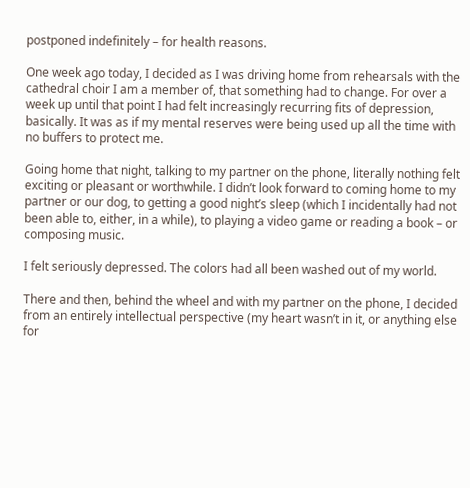postponed indefinitely – for health reasons.

One week ago today, I decided as I was driving home from rehearsals with the cathedral choir I am a member of, that something had to change. For over a week up until that point I had felt increasingly recurring fits of depression, basically. It was as if my mental reserves were being used up all the time with no buffers to protect me.

Going home that night, talking to my partner on the phone, literally nothing felt exciting or pleasant or worthwhile. I didn’t look forward to coming home to my partner or our dog, to getting a good night’s sleep (which I incidentally had not been able to, either, in a while), to playing a video game or reading a book – or composing music.

I felt seriously depressed. The colors had all been washed out of my world.

There and then, behind the wheel and with my partner on the phone, I decided from an entirely intellectual perspective (my heart wasn’t in it, or anything else for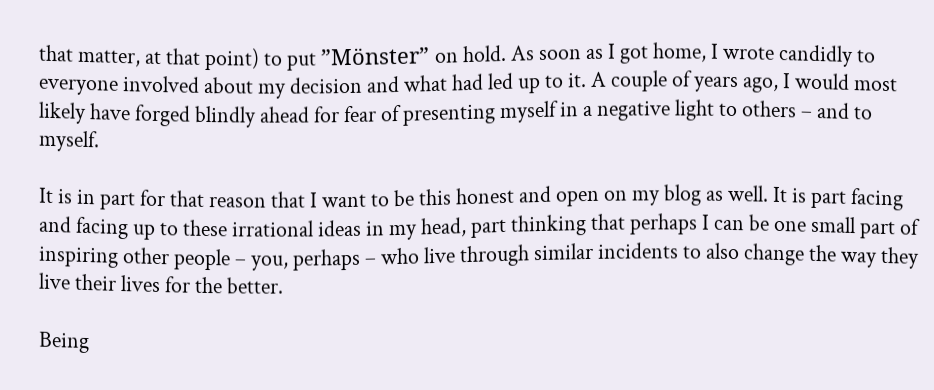that matter, at that point) to put ”Mönster” on hold. As soon as I got home, I wrote candidly to everyone involved about my decision and what had led up to it. A couple of years ago, I would most likely have forged blindly ahead for fear of presenting myself in a negative light to others – and to myself.

It is in part for that reason that I want to be this honest and open on my blog as well. It is part facing and facing up to these irrational ideas in my head, part thinking that perhaps I can be one small part of inspiring other people – you, perhaps – who live through similar incidents to also change the way they live their lives for the better.

Being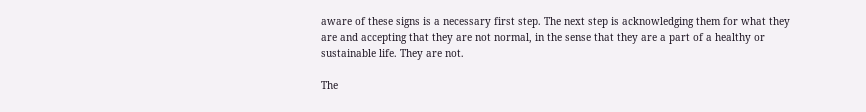aware of these signs is a necessary first step. The next step is acknowledging them for what they are and accepting that they are not normal, in the sense that they are a part of a healthy or sustainable life. They are not.

The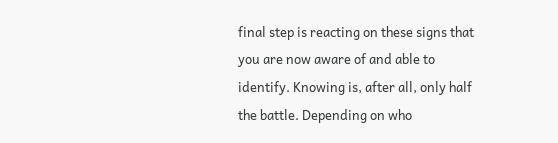final step is reacting on these signs that you are now aware of and able to identify. Knowing is, after all, only half the battle. Depending on who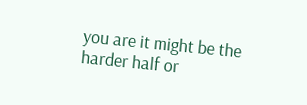you are it might be the harder half or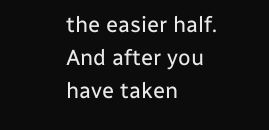the easier half. And after you have taken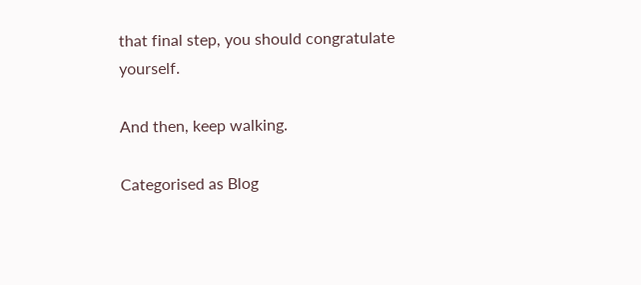that final step, you should congratulate yourself.

And then, keep walking.

Categorised as Blog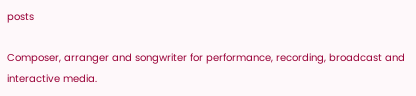posts

Composer, arranger and songwriter for performance, recording, broadcast and interactive media.